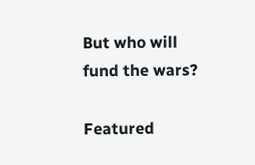But who will fund the wars?

Featured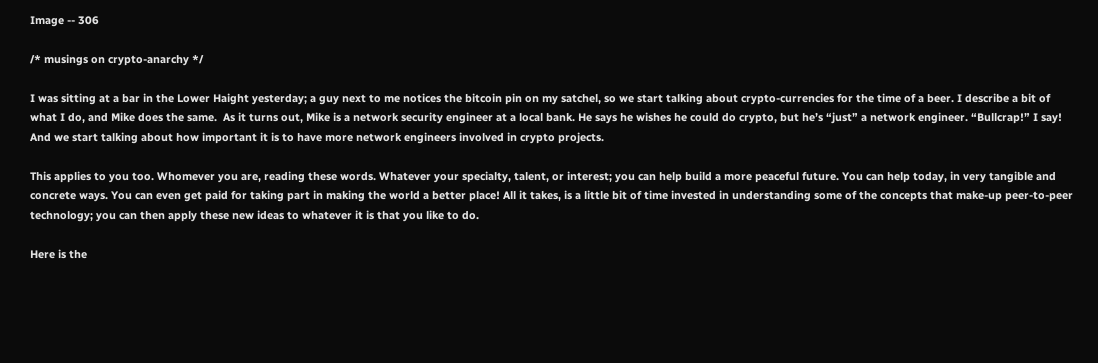Image -- 306

/* musings on crypto-anarchy */

I was sitting at a bar in the Lower Haight yesterday; a guy next to me notices the bitcoin pin on my satchel, so we start talking about crypto-currencies for the time of a beer. I describe a bit of what I do, and Mike does the same.  As it turns out, Mike is a network security engineer at a local bank. He says he wishes he could do crypto, but he’s “just” a network engineer. “Bullcrap!” I say! And we start talking about how important it is to have more network engineers involved in crypto projects.

This applies to you too. Whomever you are, reading these words. Whatever your specialty, talent, or interest; you can help build a more peaceful future. You can help today, in very tangible and concrete ways. You can even get paid for taking part in making the world a better place! All it takes, is a little bit of time invested in understanding some of the concepts that make-up peer-to-peer technology; you can then apply these new ideas to whatever it is that you like to do.

Here is the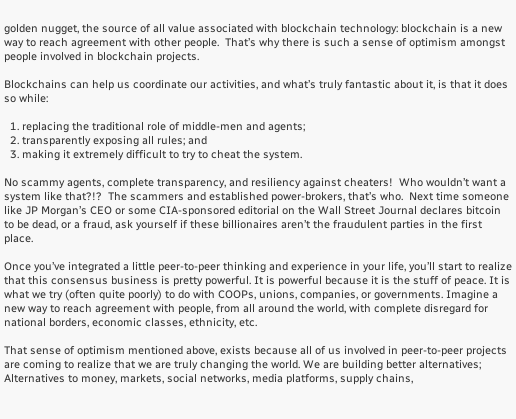golden nugget, the source of all value associated with blockchain technology: blockchain is a new way to reach agreement with other people.  That’s why there is such a sense of optimism amongst people involved in blockchain projects.

Blockchains can help us coordinate our activities, and what’s truly fantastic about it, is that it does so while:

  1. replacing the traditional role of middle-men and agents;
  2. transparently exposing all rules; and
  3. making it extremely difficult to try to cheat the system.

No scammy agents, complete transparency, and resiliency against cheaters!  Who wouldn’t want a system like that?!?  The scammers and established power-brokers, that’s who.  Next time someone like JP Morgan’s CEO or some CIA-sponsored editorial on the Wall Street Journal declares bitcoin to be dead, or a fraud, ask yourself if these billionaires aren’t the fraudulent parties in the first place.

Once you’ve integrated a little peer-to-peer thinking and experience in your life, you’ll start to realize that this consensus business is pretty powerful. It is powerful because it is the stuff of peace. It is what we try (often quite poorly) to do with COOPs, unions, companies, or governments. Imagine a new way to reach agreement with people, from all around the world, with complete disregard for national borders, economic classes, ethnicity, etc.

That sense of optimism mentioned above, exists because all of us involved in peer-to-peer projects are coming to realize that we are truly changing the world. We are building better alternatives; Alternatives to money, markets, social networks, media platforms, supply chains,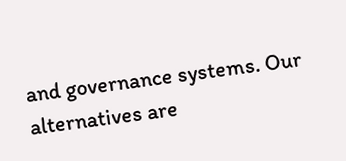and governance systems. Our alternatives are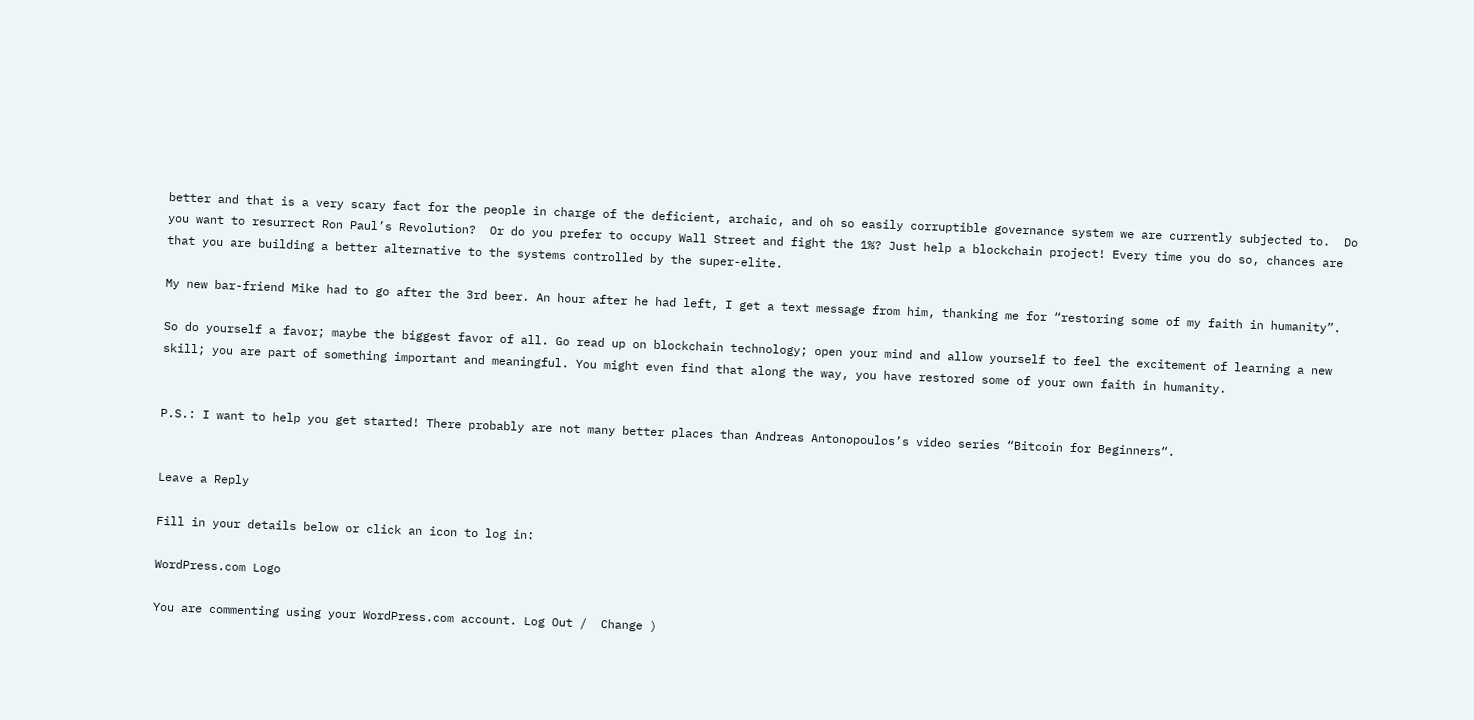better and that is a very scary fact for the people in charge of the deficient, archaic, and oh so easily corruptible governance system we are currently subjected to.  Do you want to resurrect Ron Paul’s Revolution?  Or do you prefer to occupy Wall Street and fight the 1%? Just help a blockchain project! Every time you do so, chances are that you are building a better alternative to the systems controlled by the super-elite.

My new bar-friend Mike had to go after the 3rd beer. An hour after he had left, I get a text message from him, thanking me for “restoring some of my faith in humanity”.

So do yourself a favor; maybe the biggest favor of all. Go read up on blockchain technology; open your mind and allow yourself to feel the excitement of learning a new skill; you are part of something important and meaningful. You might even find that along the way, you have restored some of your own faith in humanity.


P.S.: I want to help you get started! There probably are not many better places than Andreas Antonopoulos’s video series “Bitcoin for Beginners“.


Leave a Reply

Fill in your details below or click an icon to log in:

WordPress.com Logo

You are commenting using your WordPress.com account. Log Out /  Change )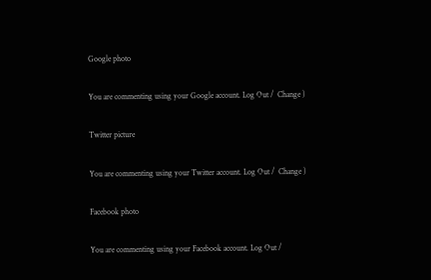Google photo

You are commenting using your Google account. Log Out /  Change )

Twitter picture

You are commenting using your Twitter account. Log Out /  Change )

Facebook photo

You are commenting using your Facebook account. Log Out /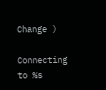Change )

Connecting to %s